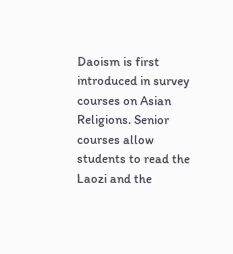Daoism is first introduced in survey courses on Asian Religions. Senior courses allow students to read the Laozi and the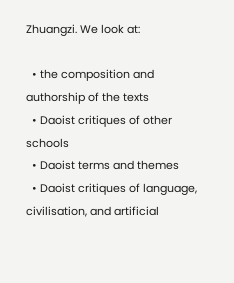Zhuangzi. We look at:

  • the composition and authorship of the texts
  • Daoist critiques of other schools
  • Daoist terms and themes
  • Daoist critiques of language, civilisation, and artificial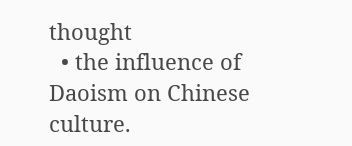thought
  • the influence of Daoism on Chinese culture.